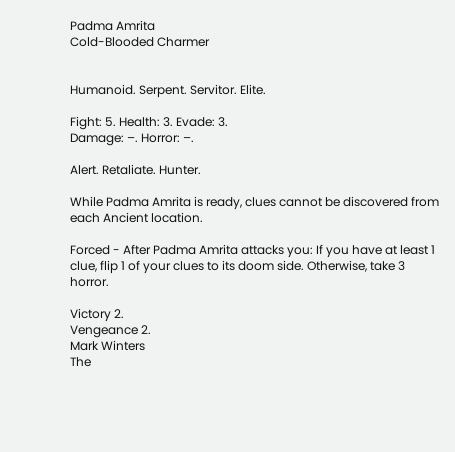Padma Amrita
Cold-Blooded Charmer


Humanoid. Serpent. Servitor. Elite.

Fight: 5. Health: 3. Evade: 3.
Damage: –. Horror: –.

Alert. Retaliate. Hunter.

While Padma Amrita is ready, clues cannot be discovered from each Ancient location.

Forced - After Padma Amrita attacks you: If you have at least 1 clue, flip 1 of your clues to its doom side. Otherwise, take 3 horror.

Victory 2.
Vengeance 2.
Mark Winters
The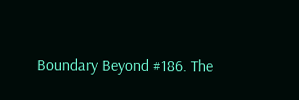Boundary Beyond #186. The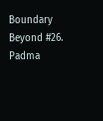Boundary Beyond #26.
Padma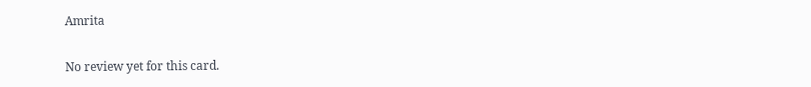Amrita

No review yet for this card.